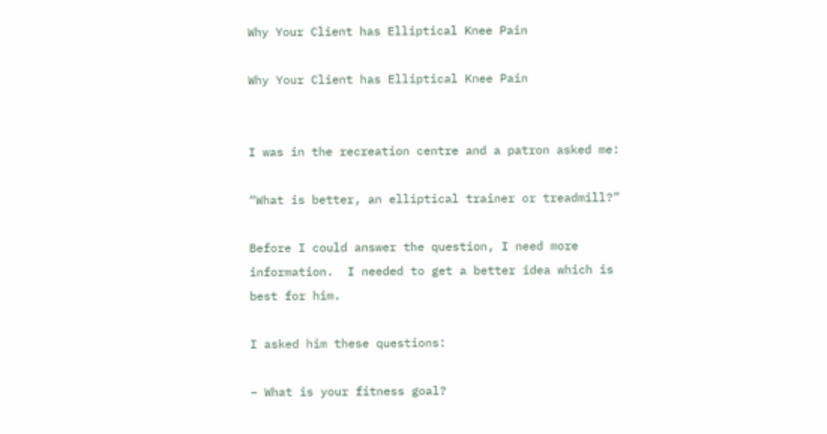Why Your Client has Elliptical Knee Pain

Why Your Client has Elliptical Knee Pain


I was in the recreation centre and a patron asked me:

“What is better, an elliptical trainer or treadmill?”

Before I could answer the question, I need more information.  I needed to get a better idea which is best for him.

I asked him these questions:

– What is your fitness goal?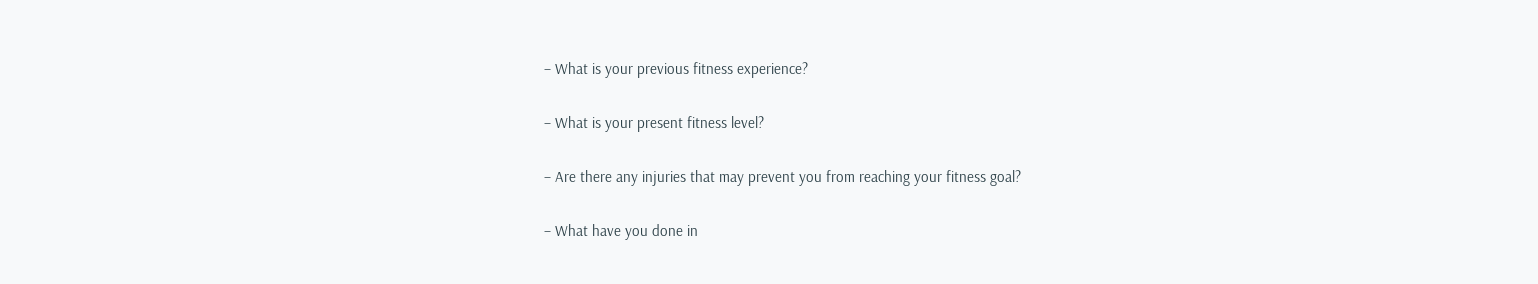– What is your previous fitness experience?

– What is your present fitness level?

– Are there any injuries that may prevent you from reaching your fitness goal?

– What have you done in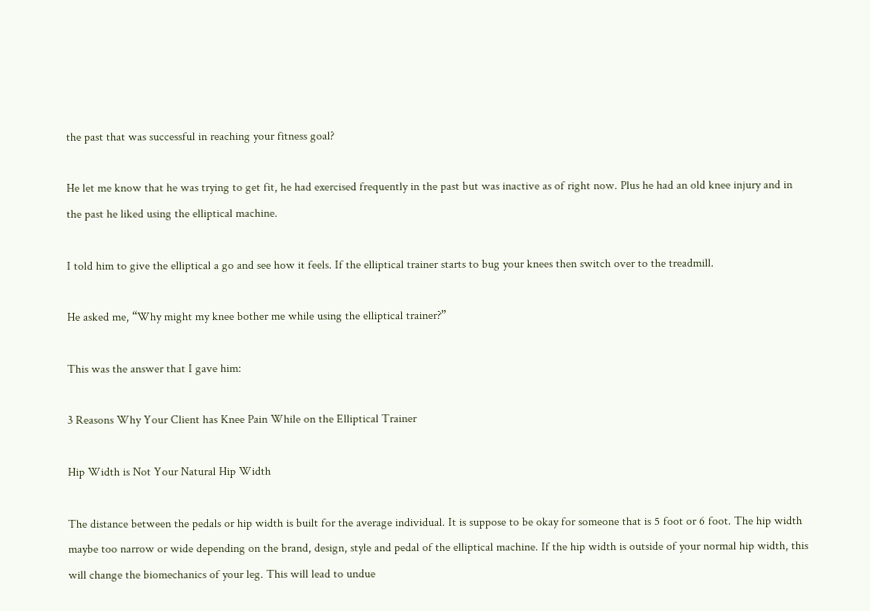the past that was successful in reaching your fitness goal?

He let me know that he was trying to get fit, he had exercised frequently in the past but was inactive as of right now. Plus he had an old knee injury and in the past he liked using the elliptical machine.

I told him to give the elliptical a go and see how it feels. If the elliptical trainer starts to bug your knees then switch over to the treadmill.

He asked me, “Why might my knee bother me while using the elliptical trainer?”

This was the answer that I gave him:

3 Reasons Why Your Client has Knee Pain While on the Elliptical Trainer

Hip Width is Not Your Natural Hip Width

The distance between the pedals or hip width is built for the average individual. It is suppose to be okay for someone that is 5 foot or 6 foot. The hip width maybe too narrow or wide depending on the brand, design, style and pedal of the elliptical machine. If the hip width is outside of your normal hip width, this will change the biomechanics of your leg. This will lead to undue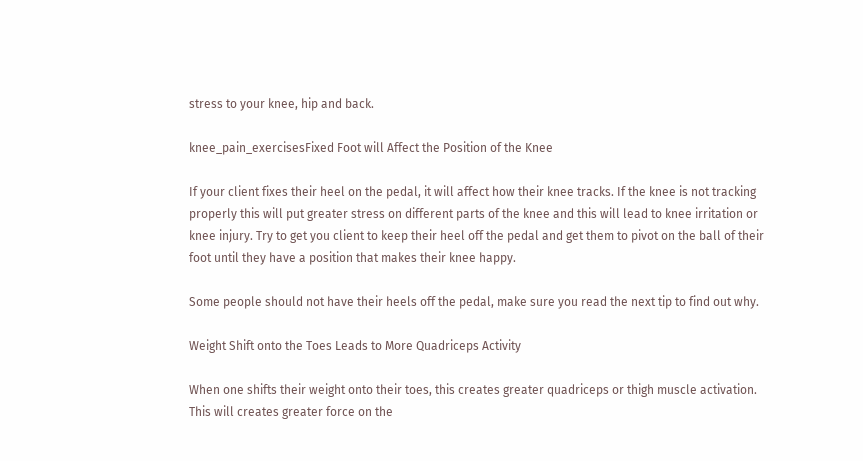stress to your knee, hip and back.

knee_pain_exercisesFixed Foot will Affect the Position of the Knee

If your client fixes their heel on the pedal, it will affect how their knee tracks. If the knee is not tracking properly this will put greater stress on different parts of the knee and this will lead to knee irritation or knee injury. Try to get you client to keep their heel off the pedal and get them to pivot on the ball of their foot until they have a position that makes their knee happy.

Some people should not have their heels off the pedal, make sure you read the next tip to find out why.

Weight Shift onto the Toes Leads to More Quadriceps Activity

When one shifts their weight onto their toes, this creates greater quadriceps or thigh muscle activation. This will creates greater force on the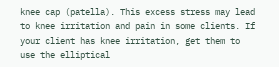knee cap (patella). This excess stress may lead to knee irritation and pain in some clients. If your client has knee irritation, get them to use the elliptical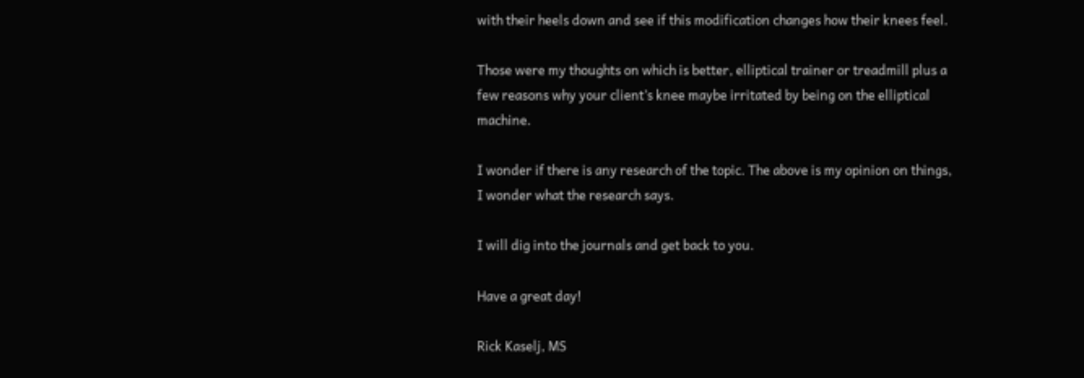with their heels down and see if this modification changes how their knees feel.

Those were my thoughts on which is better, elliptical trainer or treadmill plus a few reasons why your client’s knee maybe irritated by being on the elliptical machine.

I wonder if there is any research of the topic. The above is my opinion on things, I wonder what the research says.

I will dig into the journals and get back to you.

Have a great day!

Rick Kaselj, MS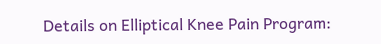Details on Elliptical Knee Pain Program: